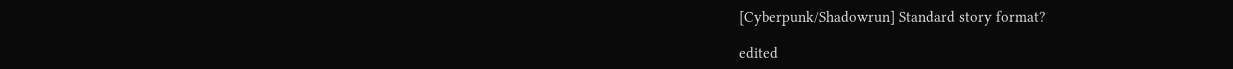[Cyberpunk/Shadowrun] Standard story format?

edited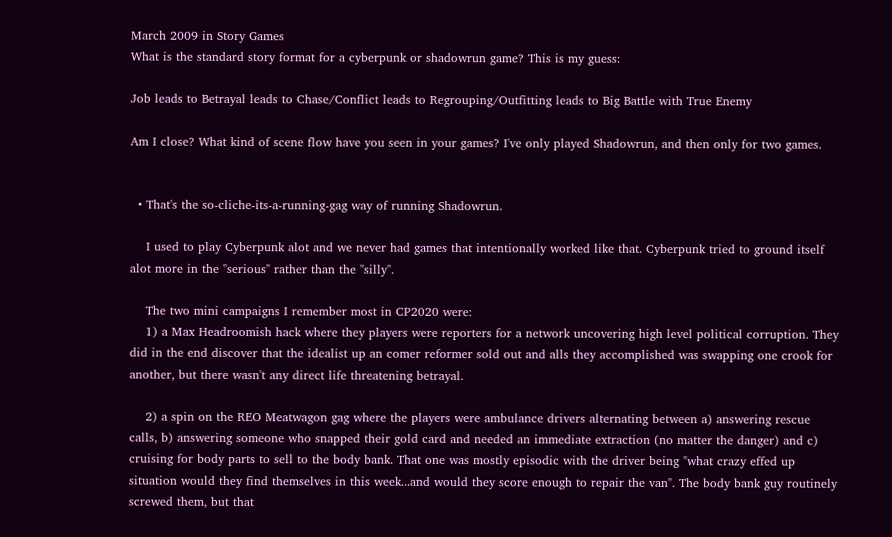March 2009 in Story Games
What is the standard story format for a cyberpunk or shadowrun game? This is my guess:

Job leads to Betrayal leads to Chase/Conflict leads to Regrouping/Outfitting leads to Big Battle with True Enemy

Am I close? What kind of scene flow have you seen in your games? I've only played Shadowrun, and then only for two games.


  • That's the so-cliche-its-a-running-gag way of running Shadowrun.

    I used to play Cyberpunk alot and we never had games that intentionally worked like that. Cyberpunk tried to ground itself alot more in the "serious" rather than the "silly".

    The two mini campaigns I remember most in CP2020 were:
    1) a Max Headroomish hack where they players were reporters for a network uncovering high level political corruption. They did in the end discover that the idealist up an comer reformer sold out and alls they accomplished was swapping one crook for another, but there wasn't any direct life threatening betrayal.

    2) a spin on the REO Meatwagon gag where the players were ambulance drivers alternating between a) answering rescue calls, b) answering someone who snapped their gold card and needed an immediate extraction (no matter the danger) and c) cruising for body parts to sell to the body bank. That one was mostly episodic with the driver being "what crazy effed up situation would they find themselves in this week...and would they score enough to repair the van". The body bank guy routinely screwed them, but that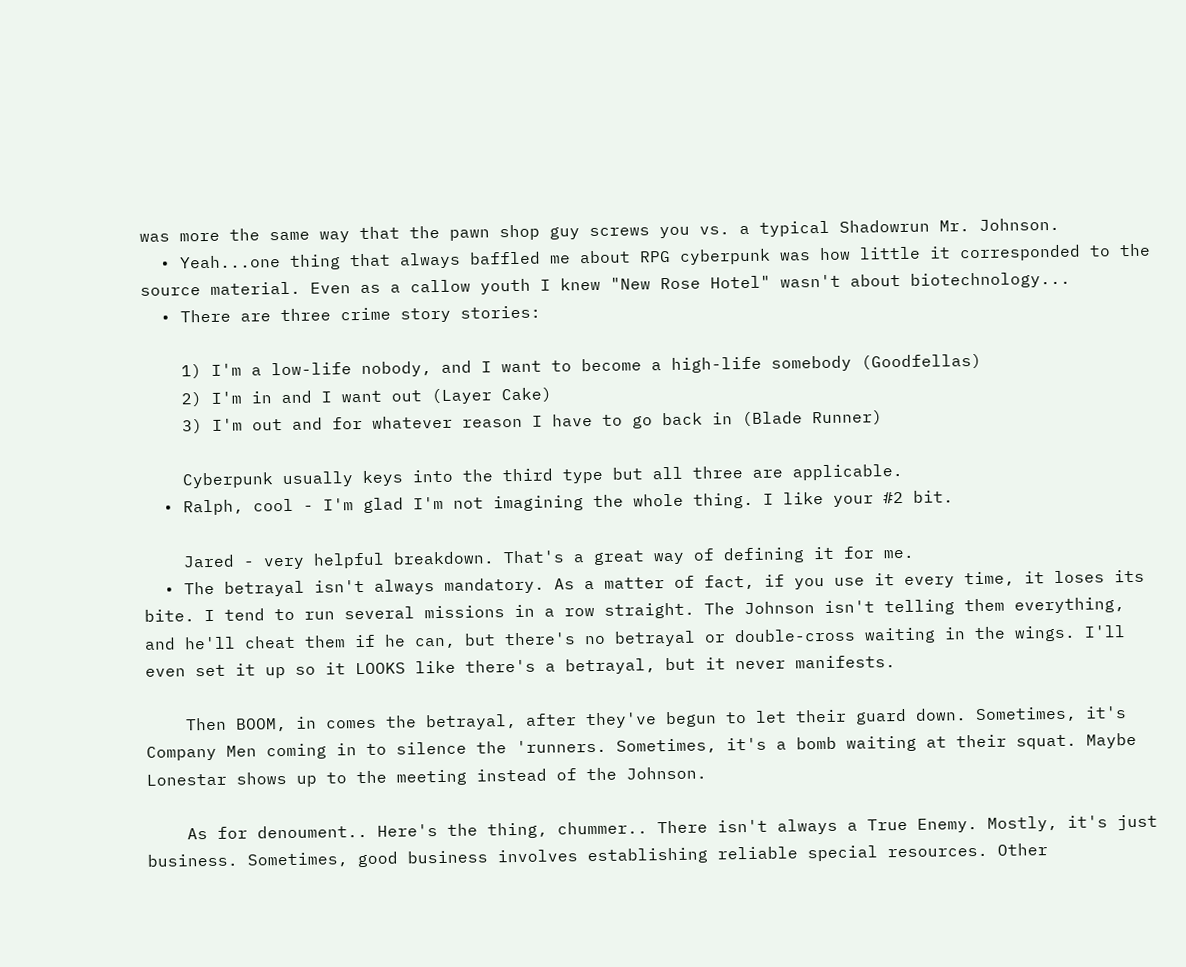was more the same way that the pawn shop guy screws you vs. a typical Shadowrun Mr. Johnson.
  • Yeah...one thing that always baffled me about RPG cyberpunk was how little it corresponded to the source material. Even as a callow youth I knew "New Rose Hotel" wasn't about biotechnology...
  • There are three crime story stories:

    1) I'm a low-life nobody, and I want to become a high-life somebody (Goodfellas)
    2) I'm in and I want out (Layer Cake)
    3) I'm out and for whatever reason I have to go back in (Blade Runner)

    Cyberpunk usually keys into the third type but all three are applicable.
  • Ralph, cool - I'm glad I'm not imagining the whole thing. I like your #2 bit.

    Jared - very helpful breakdown. That's a great way of defining it for me.
  • The betrayal isn't always mandatory. As a matter of fact, if you use it every time, it loses its bite. I tend to run several missions in a row straight. The Johnson isn't telling them everything, and he'll cheat them if he can, but there's no betrayal or double-cross waiting in the wings. I'll even set it up so it LOOKS like there's a betrayal, but it never manifests.

    Then BOOM, in comes the betrayal, after they've begun to let their guard down. Sometimes, it's Company Men coming in to silence the 'runners. Sometimes, it's a bomb waiting at their squat. Maybe Lonestar shows up to the meeting instead of the Johnson.

    As for denoument.. Here's the thing, chummer.. There isn't always a True Enemy. Mostly, it's just business. Sometimes, good business involves establishing reliable special resources. Other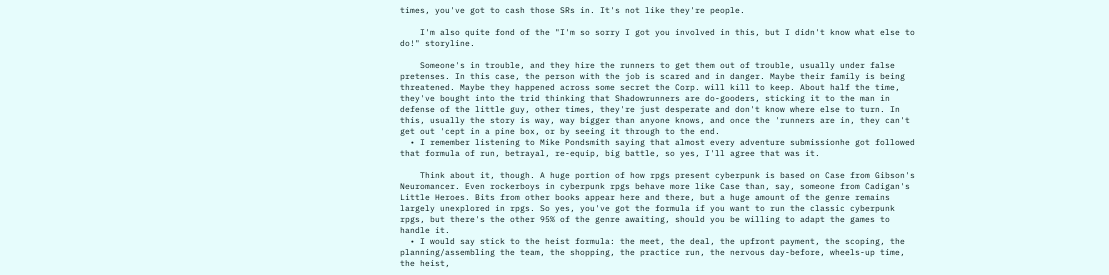times, you've got to cash those SRs in. It's not like they're people.

    I'm also quite fond of the "I'm so sorry I got you involved in this, but I didn't know what else to do!" storyline.

    Someone's in trouble, and they hire the runners to get them out of trouble, usually under false pretenses. In this case, the person with the job is scared and in danger. Maybe their family is being threatened. Maybe they happened across some secret the Corp. will kill to keep. About half the time, they've bought into the trid thinking that Shadowrunners are do-gooders, sticking it to the man in defense of the little guy, other times, they're just desperate and don't know where else to turn. In this, usually the story is way, way bigger than anyone knows, and once the 'runners are in, they can't get out 'cept in a pine box, or by seeing it through to the end.
  • I remember listening to Mike Pondsmith saying that almost every adventure submissionhe got followed that formula of run, betrayal, re-equip, big battle, so yes, I'll agree that was it.

    Think about it, though. A huge portion of how rpgs present cyberpunk is based on Case from Gibson's Neuromancer. Even rockerboys in cyberpunk rpgs behave more like Case than, say, someone from Cadigan's Little Heroes. Bits from other books appear here and there, but a huge amount of the genre remains largely unexplored in rpgs. So yes, you've got the formula if you want to run the classic cyberpunk rpgs, but there's the other 95% of the genre awaiting, should you be willing to adapt the games to handle it.
  • I would say stick to the heist formula: the meet, the deal, the upfront payment, the scoping, the planning/assembling the team, the shopping, the practice run, the nervous day-before, wheels-up time, the heist,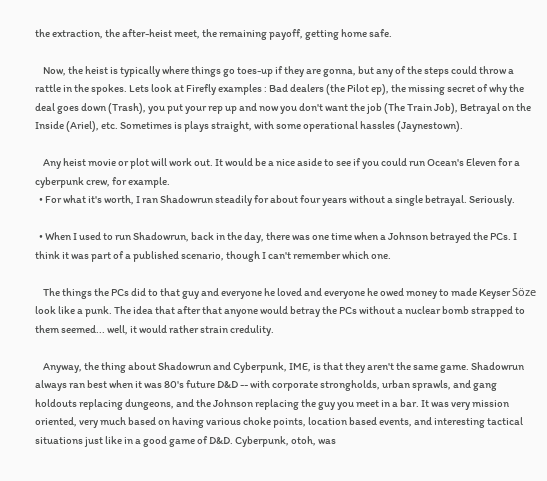the extraction, the after-heist meet, the remaining payoff, getting home safe.

    Now, the heist is typically where things go toes-up if they are gonna, but any of the steps could throw a rattle in the spokes. Lets look at Firefly examples : Bad dealers (the Pilot ep), the missing secret of why the deal goes down (Trash), you put your rep up and now you don't want the job (The Train Job), Betrayal on the Inside (Ariel), etc. Sometimes is plays straight, with some operational hassles (Jaynestown).

    Any heist movie or plot will work out. It would be a nice aside to see if you could run Ocean's Eleven for a cyberpunk crew, for example.
  • For what it's worth, I ran Shadowrun steadily for about four years without a single betrayal. Seriously.

  • When I used to run Shadowrun, back in the day, there was one time when a Johnson betrayed the PCs. I think it was part of a published scenario, though I can't remember which one.

    The things the PCs did to that guy and everyone he loved and everyone he owed money to made Keyser Söze look like a punk. The idea that after that anyone would betray the PCs without a nuclear bomb strapped to them seemed... well, it would rather strain credulity.

    Anyway, the thing about Shadowrun and Cyberpunk, IME, is that they aren't the same game. Shadowrun always ran best when it was 80's future D&D -- with corporate strongholds, urban sprawls, and gang holdouts replacing dungeons, and the Johnson replacing the guy you meet in a bar. It was very mission oriented, very much based on having various choke points, location based events, and interesting tactical situations just like in a good game of D&D. Cyberpunk, otoh, was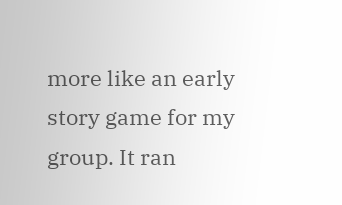more like an early story game for my group. It ran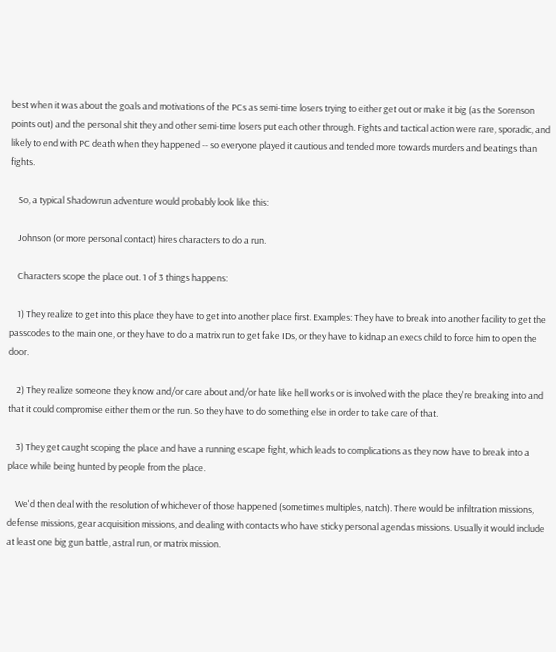best when it was about the goals and motivations of the PCs as semi-time losers trying to either get out or make it big (as the Sorenson points out) and the personal shit they and other semi-time losers put each other through. Fights and tactical action were rare, sporadic, and likely to end with PC death when they happened -- so everyone played it cautious and tended more towards murders and beatings than fights.

    So, a typical Shadowrun adventure would probably look like this:

    Johnson (or more personal contact) hires characters to do a run.

    Characters scope the place out. 1 of 3 things happens:

    1) They realize to get into this place they have to get into another place first. Examples: They have to break into another facility to get the passcodes to the main one, or they have to do a matrix run to get fake IDs, or they have to kidnap an execs child to force him to open the door.

    2) They realize someone they know and/or care about and/or hate like hell works or is involved with the place they're breaking into and that it could compromise either them or the run. So they have to do something else in order to take care of that.

    3) They get caught scoping the place and have a running escape fight, which leads to complications as they now have to break into a place while being hunted by people from the place.

    We'd then deal with the resolution of whichever of those happened (sometimes multiples, natch). There would be infiltration missions, defense missions, gear acquisition missions, and dealing with contacts who have sticky personal agendas missions. Usually it would include at least one big gun battle, astral run, or matrix mission.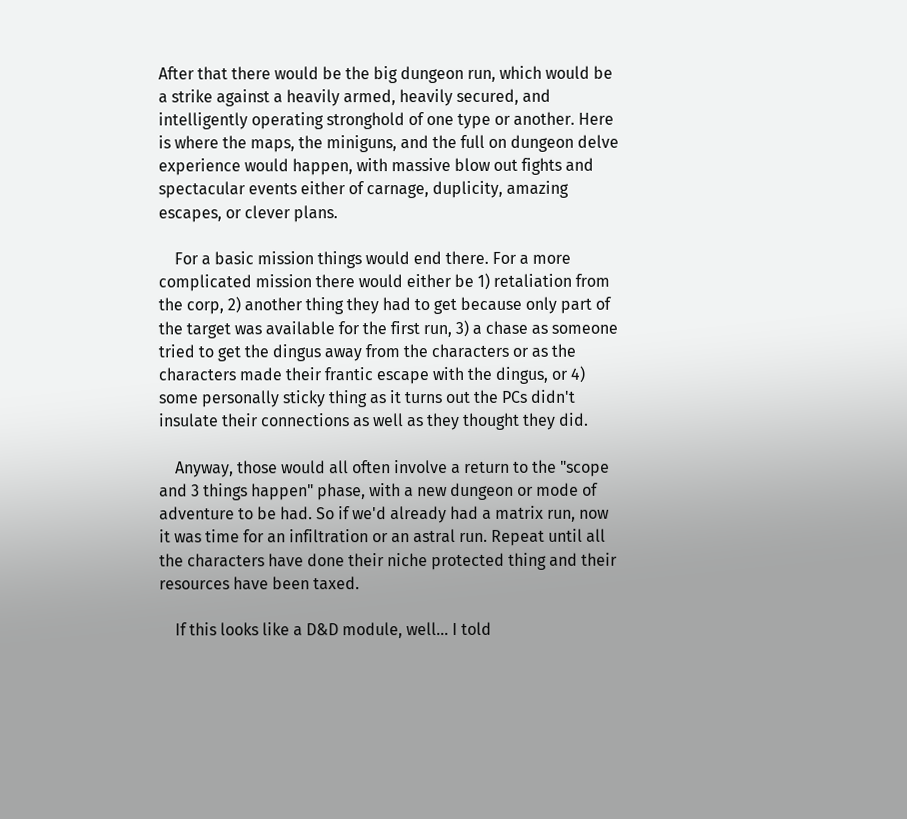After that there would be the big dungeon run, which would be a strike against a heavily armed, heavily secured, and intelligently operating stronghold of one type or another. Here is where the maps, the miniguns, and the full on dungeon delve experience would happen, with massive blow out fights and spectacular events either of carnage, duplicity, amazing escapes, or clever plans.

    For a basic mission things would end there. For a more complicated mission there would either be 1) retaliation from the corp, 2) another thing they had to get because only part of the target was available for the first run, 3) a chase as someone tried to get the dingus away from the characters or as the characters made their frantic escape with the dingus, or 4) some personally sticky thing as it turns out the PCs didn't insulate their connections as well as they thought they did.

    Anyway, those would all often involve a return to the "scope and 3 things happen" phase, with a new dungeon or mode of adventure to be had. So if we'd already had a matrix run, now it was time for an infiltration or an astral run. Repeat until all the characters have done their niche protected thing and their resources have been taxed.

    If this looks like a D&D module, well... I told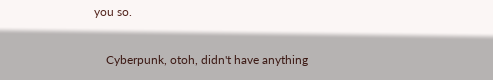you so.

    Cyberpunk, otoh, didn't have anything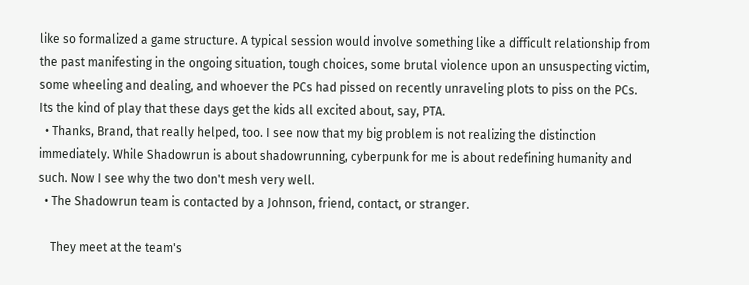like so formalized a game structure. A typical session would involve something like a difficult relationship from the past manifesting in the ongoing situation, tough choices, some brutal violence upon an unsuspecting victim, some wheeling and dealing, and whoever the PCs had pissed on recently unraveling plots to piss on the PCs. Its the kind of play that these days get the kids all excited about, say, PTA.
  • Thanks, Brand, that really helped, too. I see now that my big problem is not realizing the distinction immediately. While Shadowrun is about shadowrunning, cyberpunk for me is about redefining humanity and such. Now I see why the two don't mesh very well.
  • The Shadowrun team is contacted by a Johnson, friend, contact, or stranger.

    They meet at the team's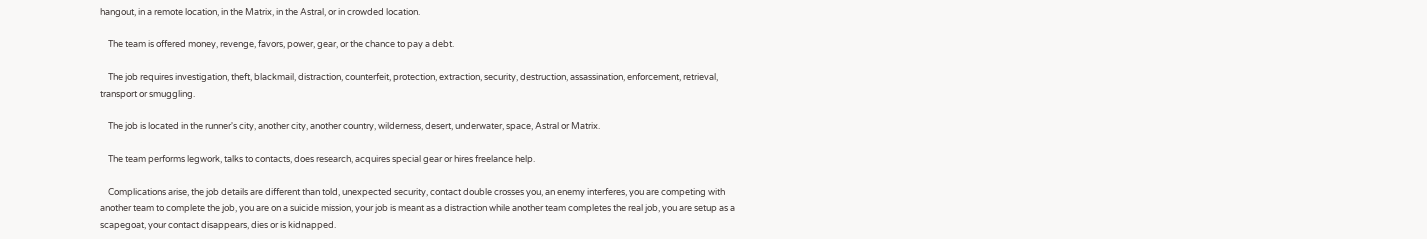hangout, in a remote location, in the Matrix, in the Astral, or in crowded location.

    The team is offered money, revenge, favors, power, gear, or the chance to pay a debt.

    The job requires investigation, theft, blackmail, distraction, counterfeit, protection, extraction, security, destruction, assassination, enforcement, retrieval, transport or smuggling.

    The job is located in the runner's city, another city, another country, wilderness, desert, underwater, space, Astral or Matrix.

    The team performs legwork, talks to contacts, does research, acquires special gear or hires freelance help.

    Complications arise, the job details are different than told, unexpected security, contact double crosses you, an enemy interferes, you are competing with another team to complete the job, you are on a suicide mission, your job is meant as a distraction while another team completes the real job, you are setup as a scapegoat, your contact disappears, dies or is kidnapped.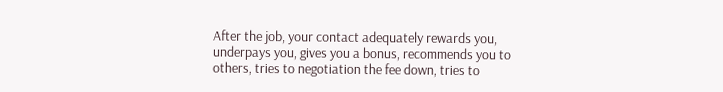After the job, your contact adequately rewards you, underpays you, gives you a bonus, recommends you to others, tries to negotiation the fee down, tries to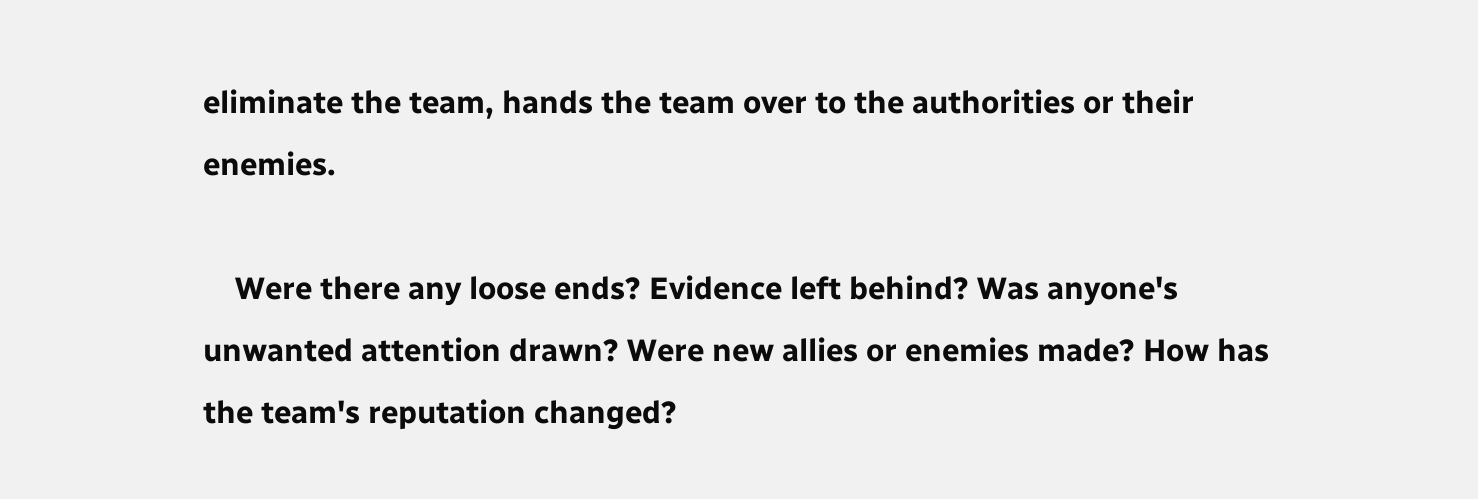eliminate the team, hands the team over to the authorities or their enemies.

    Were there any loose ends? Evidence left behind? Was anyone's unwanted attention drawn? Were new allies or enemies made? How has the team's reputation changed?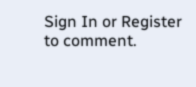Sign In or Register to comment.